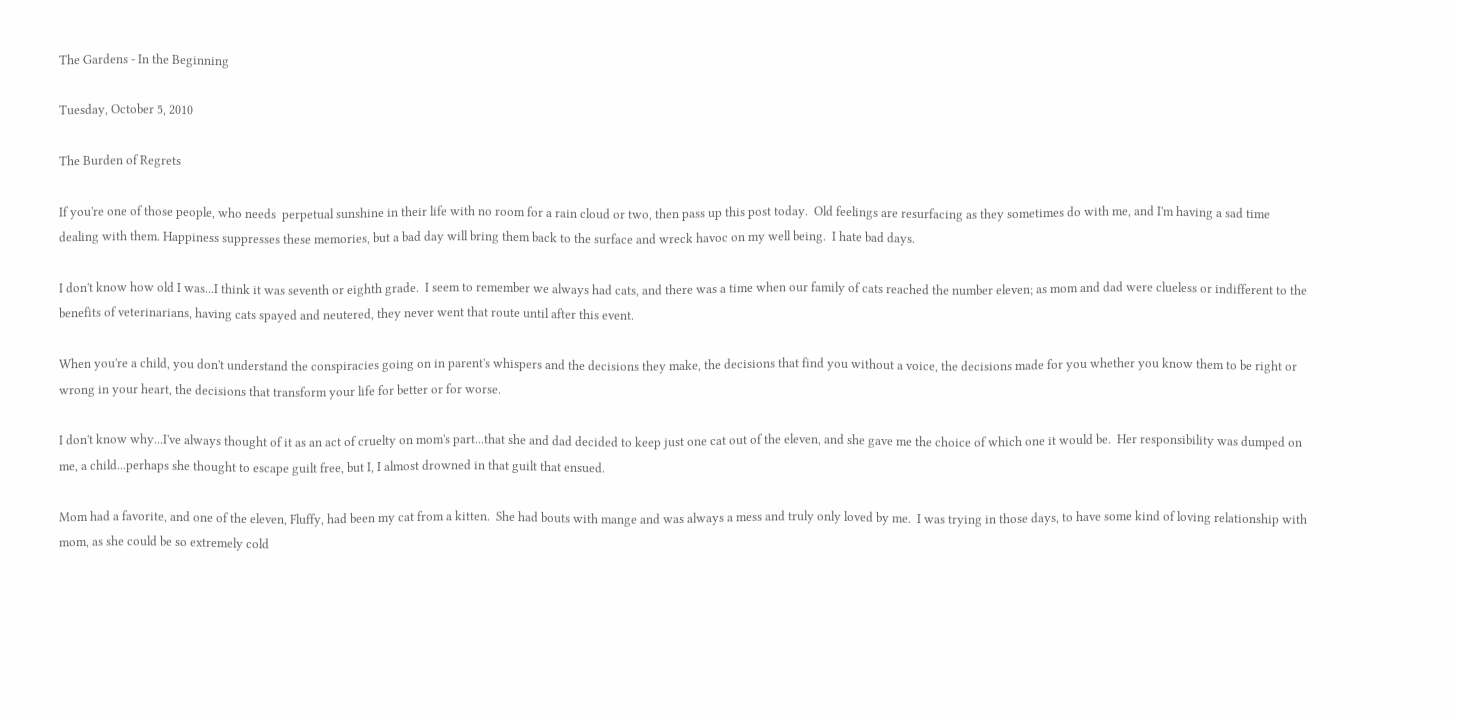The Gardens - In the Beginning

Tuesday, October 5, 2010

The Burden of Regrets

If you're one of those people, who needs  perpetual sunshine in their life with no room for a rain cloud or two, then pass up this post today.  Old feelings are resurfacing as they sometimes do with me, and I'm having a sad time dealing with them. Happiness suppresses these memories, but a bad day will bring them back to the surface and wreck havoc on my well being.  I hate bad days.

I don't know how old I was...I think it was seventh or eighth grade.  I seem to remember we always had cats, and there was a time when our family of cats reached the number eleven; as mom and dad were clueless or indifferent to the benefits of veterinarians, having cats spayed and neutered, they never went that route until after this event.

When you're a child, you don't understand the conspiracies going on in parent's whispers and the decisions they make, the decisions that find you without a voice, the decisions made for you whether you know them to be right or wrong in your heart, the decisions that transform your life for better or for worse.

I don't know why...I've always thought of it as an act of cruelty on mom's part...that she and dad decided to keep just one cat out of the eleven, and she gave me the choice of which one it would be.  Her responsibility was dumped on me, a child...perhaps she thought to escape guilt free, but I, I almost drowned in that guilt that ensued.

Mom had a favorite, and one of the eleven, Fluffy, had been my cat from a kitten.  She had bouts with mange and was always a mess and truly only loved by me.  I was trying in those days, to have some kind of loving relationship with mom, as she could be so extremely cold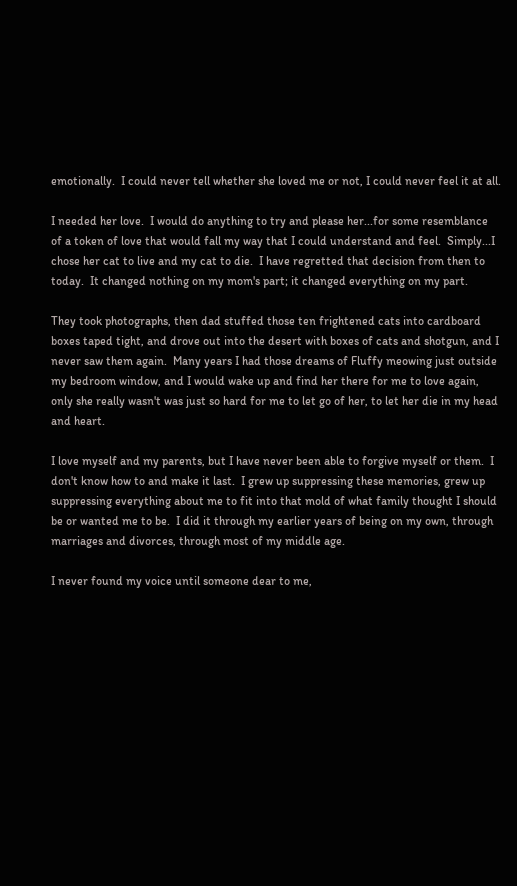emotionally.  I could never tell whether she loved me or not, I could never feel it at all.

I needed her love.  I would do anything to try and please her...for some resemblance of a token of love that would fall my way that I could understand and feel.  Simply...I chose her cat to live and my cat to die.  I have regretted that decision from then to today.  It changed nothing on my mom's part; it changed everything on my part.

They took photographs, then dad stuffed those ten frightened cats into cardboard boxes taped tight, and drove out into the desert with boxes of cats and shotgun, and I never saw them again.  Many years I had those dreams of Fluffy meowing just outside my bedroom window, and I would wake up and find her there for me to love again, only she really wasn't was just so hard for me to let go of her, to let her die in my head and heart.

I love myself and my parents, but I have never been able to forgive myself or them.  I don't know how to and make it last.  I grew up suppressing these memories, grew up suppressing everything about me to fit into that mold of what family thought I should be or wanted me to be.  I did it through my earlier years of being on my own, through marriages and divorces, through most of my middle age.

I never found my voice until someone dear to me,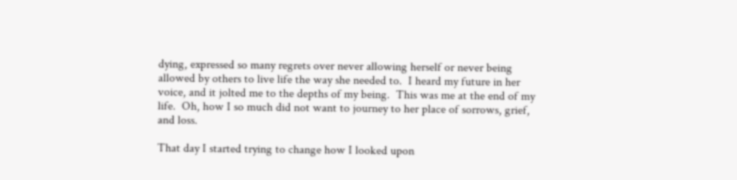dying, expressed so many regrets over never allowing herself or never being allowed by others to live life the way she needed to.  I heard my future in her voice, and it jolted me to the depths of my being.  This was me at the end of my life.  Oh, how I so much did not want to journey to her place of sorrows, grief, and loss.

That day I started trying to change how I looked upon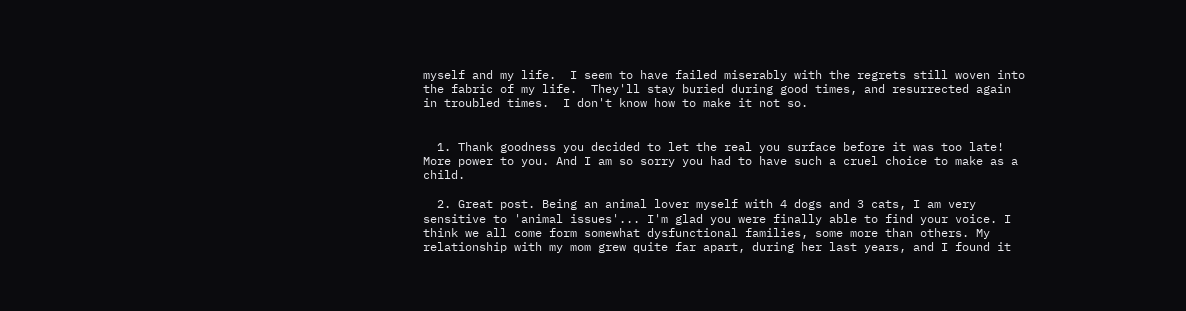myself and my life.  I seem to have failed miserably with the regrets still woven into the fabric of my life.  They'll stay buried during good times, and resurrected again in troubled times.  I don't know how to make it not so.


  1. Thank goodness you decided to let the real you surface before it was too late! More power to you. And I am so sorry you had to have such a cruel choice to make as a child.

  2. Great post. Being an animal lover myself with 4 dogs and 3 cats, I am very sensitive to 'animal issues'... I'm glad you were finally able to find your voice. I think we all come form somewhat dysfunctional families, some more than others. My relationship with my mom grew quite far apart, during her last years, and I found it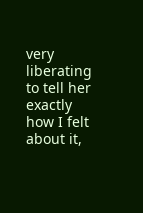very liberating to tell her exactly how I felt about it,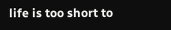life is too short to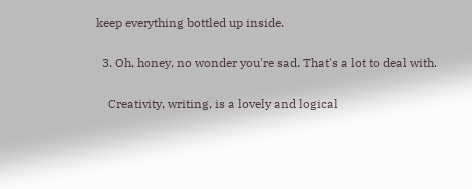keep everything bottled up inside.

  3. Oh, honey, no wonder you're sad. That's a lot to deal with.

    Creativity, writing, is a lovely and logical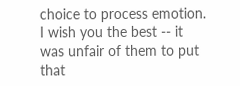choice to process emotion. I wish you the best -- it was unfair of them to put that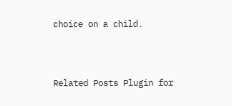choice on a child.




Related Posts Plugin for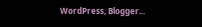WordPress, Blogger...